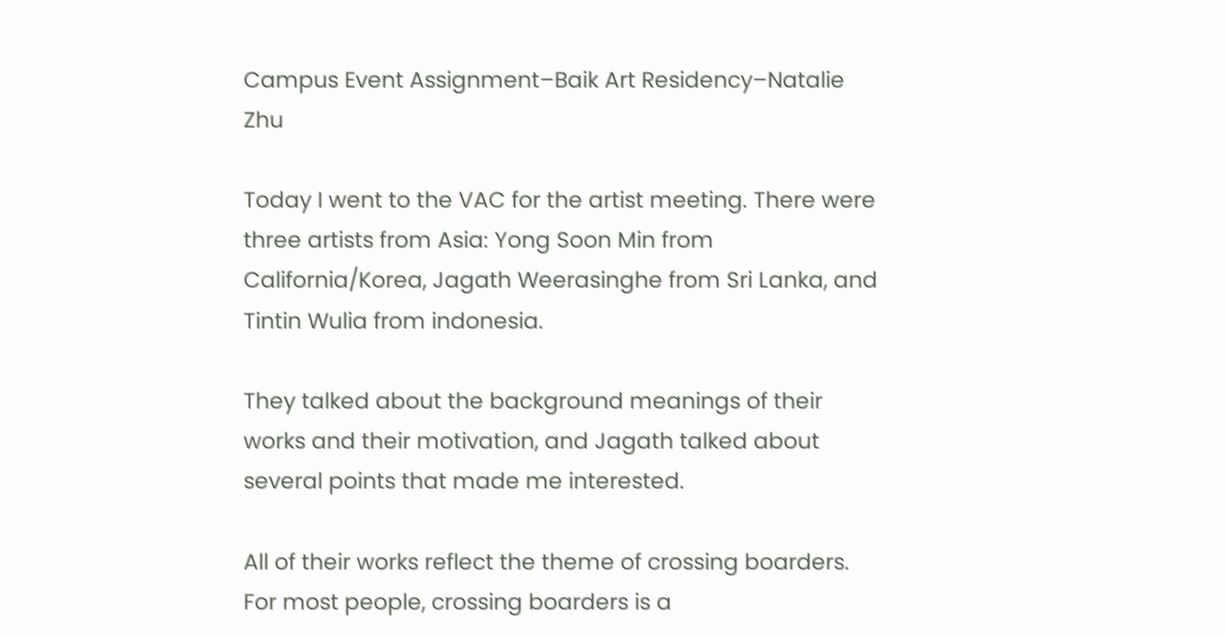Campus Event Assignment–Baik Art Residency–Natalie Zhu

Today I went to the VAC for the artist meeting. There were three artists from Asia: Yong Soon Min from California/Korea, Jagath Weerasinghe from Sri Lanka, and Tintin Wulia from indonesia.

They talked about the background meanings of their works and their motivation, and Jagath talked about several points that made me interested.

All of their works reflect the theme of crossing boarders. For most people, crossing boarders is a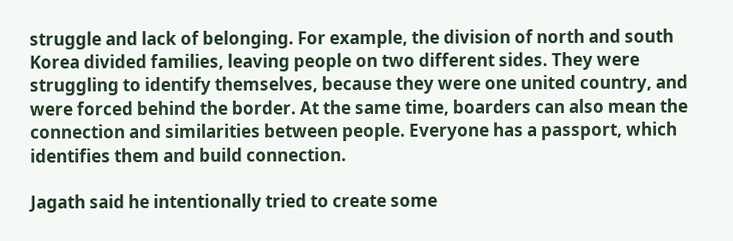struggle and lack of belonging. For example, the division of north and south Korea divided families, leaving people on two different sides. They were struggling to identify themselves, because they were one united country, and were forced behind the border. At the same time, boarders can also mean the connection and similarities between people. Everyone has a passport, which identifies them and build connection.

Jagath said he intentionally tried to create some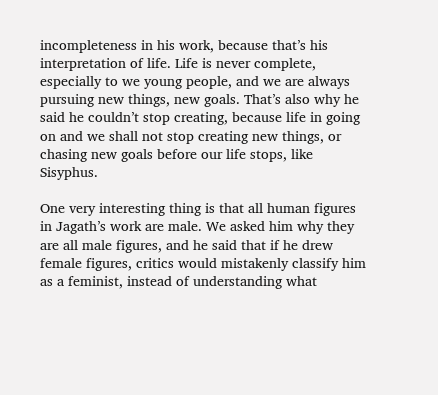incompleteness in his work, because that’s his interpretation of life. Life is never complete, especially to we young people, and we are always pursuing new things, new goals. That’s also why he said he couldn’t stop creating, because life in going on and we shall not stop creating new things, or chasing new goals before our life stops, like Sisyphus.

One very interesting thing is that all human figures in Jagath’s work are male. We asked him why they are all male figures, and he said that if he drew female figures, critics would mistakenly classify him as a feminist, instead of understanding what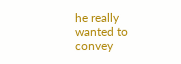he really wanted to convey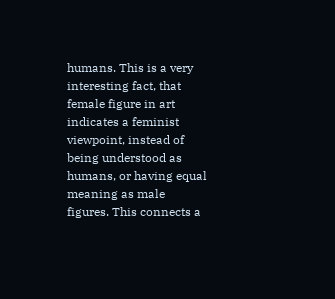humans. This is a very interesting fact, that female figure in art indicates a feminist viewpoint, instead of being understood as humans, or having equal meaning as male figures. This connects a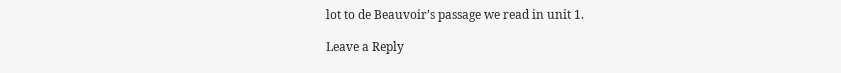lot to de Beauvoir’s passage we read in unit 1.

Leave a Reply